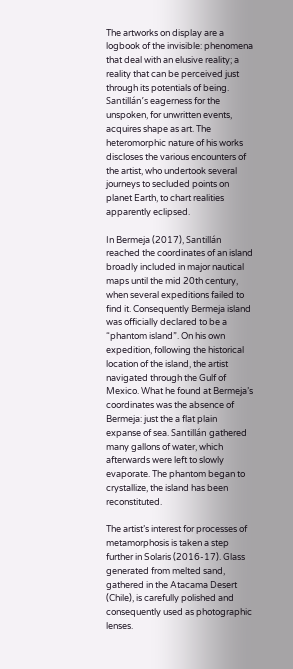The artworks on display are a logbook of the invisible: phenomena that deal with an elusive reality; a reality that can be perceived just through its potentials of being. Santillán’s eagerness for the unspoken, for unwritten events, acquires shape as art. The heteromorphic nature of his works discloses the various encounters of the artist, who undertook several journeys to secluded points on planet Earth, to chart realities apparently eclipsed.

In Bermeja (2017), Santillán reached the coordinates of an island broadly included in major nautical maps until the mid 20th century, when several expeditions failed to find it. Consequently Bermeja island was officially declared to be a “phantom island”. On his own expedition, following the historical location of the island, the artist navigated through the Gulf of Mexico. What he found at Bermeja’s coordinates was the absence of Bermeja: just the a flat plain expanse of sea. Santillán gathered many gallons of water, which afterwards were left to slowly evaporate. The phantom began to crystallize, the island has been reconstituted.

The artist’s interest for processes of metamorphosis is taken a step further in Solaris (2016-17). Glass generated from melted sand, gathered in the Atacama Desert (Chile), is carefully polished and consequently used as photographic lenses.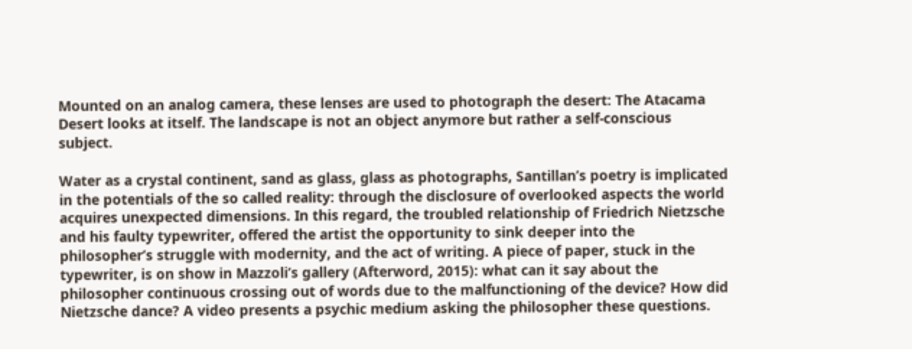Mounted on an analog camera, these lenses are used to photograph the desert: The Atacama Desert looks at itself. The landscape is not an object anymore but rather a self-conscious subject.

Water as a crystal continent, sand as glass, glass as photographs, Santillan’s poetry is implicated in the potentials of the so called reality: through the disclosure of overlooked aspects the world acquires unexpected dimensions. In this regard, the troubled relationship of Friedrich Nietzsche and his faulty typewriter, offered the artist the opportunity to sink deeper into the philosopher’s struggle with modernity, and the act of writing. A piece of paper, stuck in the typewriter, is on show in Mazzoli’s gallery (Afterword, 2015): what can it say about the philosopher continuous crossing out of words due to the malfunctioning of the device? How did Nietzsche dance? A video presents a psychic medium asking the philosopher these questions.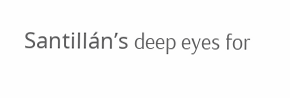Santillán’s deep eyes for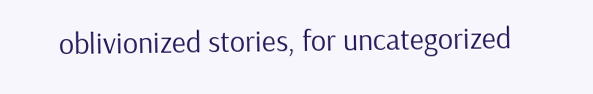oblivionized stories, for uncategorized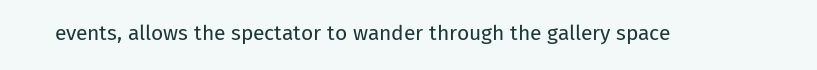events, allows the spectator to wander through the gallery space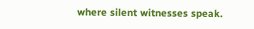where silent witnesses speak.